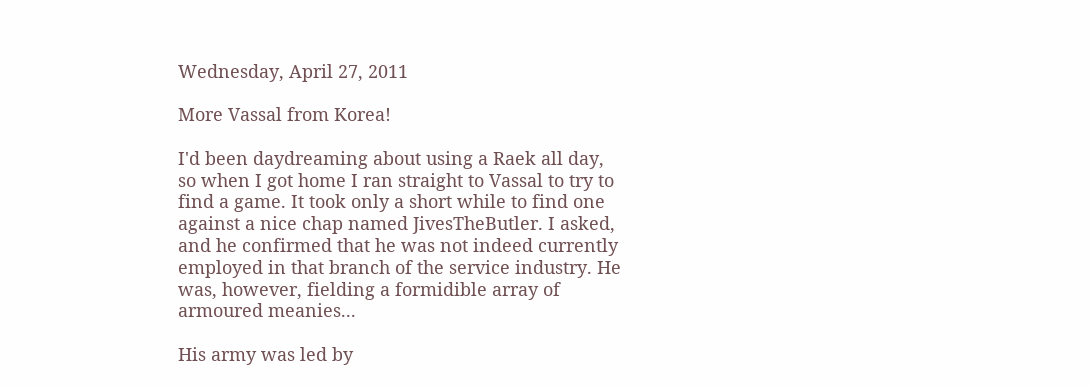Wednesday, April 27, 2011

More Vassal from Korea!

I'd been daydreaming about using a Raek all day, so when I got home I ran straight to Vassal to try to find a game. It took only a short while to find one against a nice chap named JivesTheButler. I asked, and he confirmed that he was not indeed currently employed in that branch of the service industry. He was, however, fielding a formidible array of armoured meanies...

His army was led by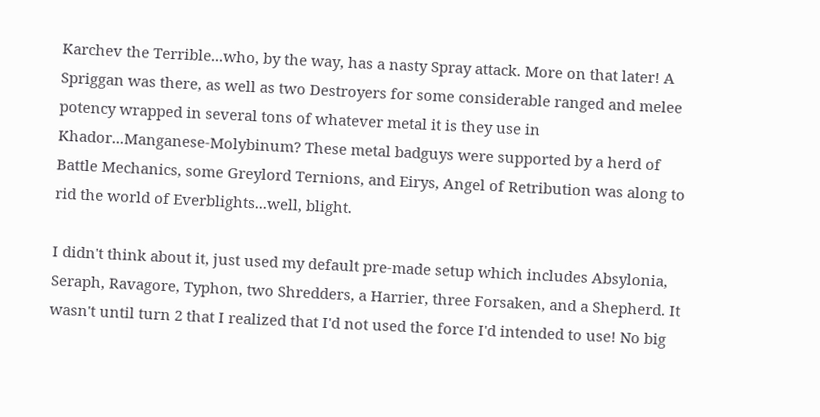Karchev the Terrible...who, by the way, has a nasty Spray attack. More on that later! A Spriggan was there, as well as two Destroyers for some considerable ranged and melee potency wrapped in several tons of whatever metal it is they use in Khador...Manganese-Molybinum? These metal badguys were supported by a herd of Battle Mechanics, some Greylord Ternions, and Eirys, Angel of Retribution was along to rid the world of Everblights...well, blight.

I didn't think about it, just used my default pre-made setup which includes Absylonia, Seraph, Ravagore, Typhon, two Shredders, a Harrier, three Forsaken, and a Shepherd. It wasn't until turn 2 that I realized that I'd not used the force I'd intended to use! No big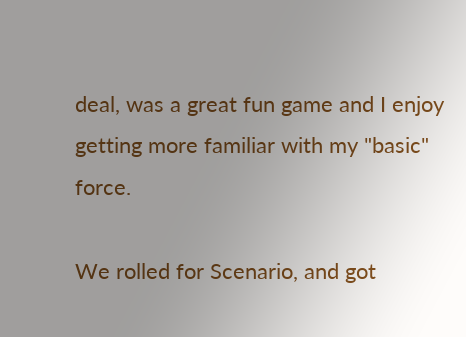deal, was a great fun game and I enjoy getting more familiar with my "basic" force.

We rolled for Scenario, and got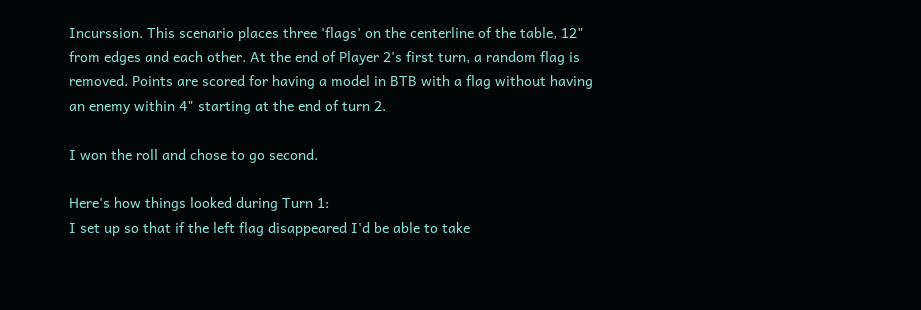Incurssion. This scenario places three 'flags' on the centerline of the table, 12" from edges and each other. At the end of Player 2's first turn, a random flag is removed. Points are scored for having a model in BTB with a flag without having an enemy within 4" starting at the end of turn 2.

I won the roll and chose to go second.

Here's how things looked during Turn 1:
I set up so that if the left flag disappeared I'd be able to take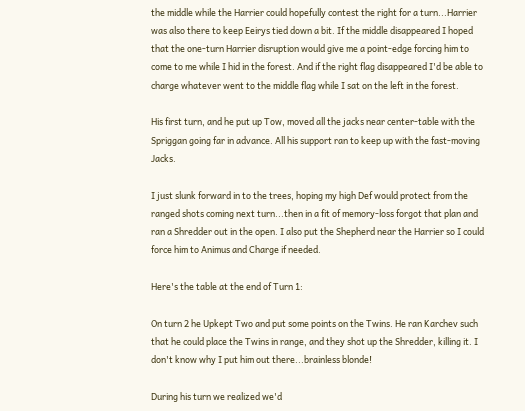the middle while the Harrier could hopefully contest the right for a turn...Harrier was also there to keep Eeirys tied down a bit. If the middle disappeared I hoped that the one-turn Harrier disruption would give me a point-edge forcing him to come to me while I hid in the forest. And if the right flag disappeared I'd be able to charge whatever went to the middle flag while I sat on the left in the forest.

His first turn, and he put up Tow, moved all the jacks near center-table with the Spriggan going far in advance. All his support ran to keep up with the fast-moving Jacks.

I just slunk forward in to the trees, hoping my high Def would protect from the ranged shots coming next turn...then in a fit of memory-loss forgot that plan and ran a Shredder out in the open. I also put the Shepherd near the Harrier so I could force him to Animus and Charge if needed.

Here's the table at the end of Turn 1:

On turn 2 he Upkept Two and put some points on the Twins. He ran Karchev such that he could place the Twins in range, and they shot up the Shredder, killing it. I don't know why I put him out there...brainless blonde!

During his turn we realized we'd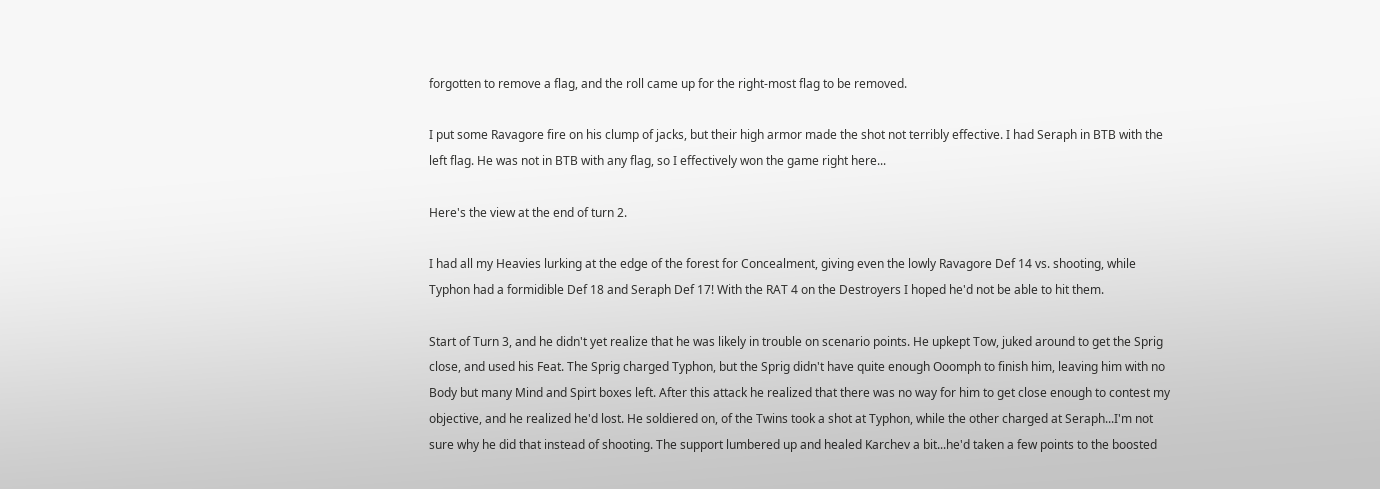forgotten to remove a flag, and the roll came up for the right-most flag to be removed.

I put some Ravagore fire on his clump of jacks, but their high armor made the shot not terribly effective. I had Seraph in BTB with the left flag. He was not in BTB with any flag, so I effectively won the game right here...

Here's the view at the end of turn 2.

I had all my Heavies lurking at the edge of the forest for Concealment, giving even the lowly Ravagore Def 14 vs. shooting, while Typhon had a formidible Def 18 and Seraph Def 17! With the RAT 4 on the Destroyers I hoped he'd not be able to hit them.

Start of Turn 3, and he didn't yet realize that he was likely in trouble on scenario points. He upkept Tow, juked around to get the Sprig close, and used his Feat. The Sprig charged Typhon, but the Sprig didn't have quite enough Ooomph to finish him, leaving him with no Body but many Mind and Spirt boxes left. After this attack he realized that there was no way for him to get close enough to contest my objective, and he realized he'd lost. He soldiered on, of the Twins took a shot at Typhon, while the other charged at Seraph...I'm not sure why he did that instead of shooting. The support lumbered up and healed Karchev a bit...he'd taken a few points to the boosted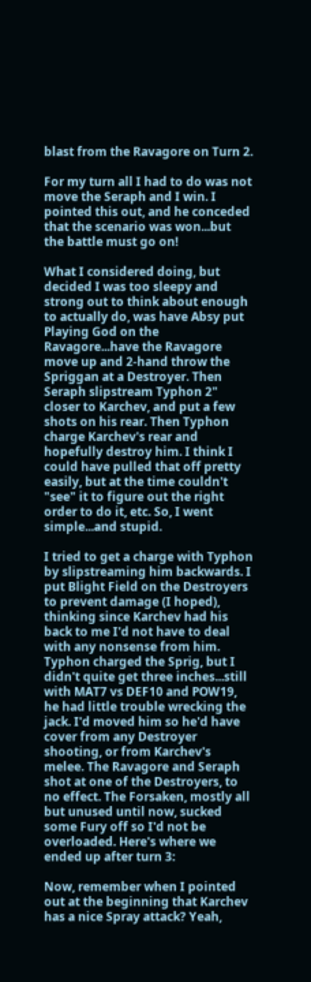blast from the Ravagore on Turn 2.

For my turn all I had to do was not move the Seraph and I win. I pointed this out, and he conceded that the scenario was won...but the battle must go on!

What I considered doing, but decided I was too sleepy and strong out to think about enough to actually do, was have Absy put Playing God on the Ravagore...have the Ravagore move up and 2-hand throw the Spriggan at a Destroyer. Then Seraph slipstream Typhon 2" closer to Karchev, and put a few shots on his rear. Then Typhon charge Karchev's rear and hopefully destroy him. I think I could have pulled that off pretty easily, but at the time couldn't "see" it to figure out the right order to do it, etc. So, I went simple...and stupid.

I tried to get a charge with Typhon by slipstreaming him backwards. I put Blight Field on the Destroyers to prevent damage (I hoped), thinking since Karchev had his back to me I'd not have to deal with any nonsense from him. Typhon charged the Sprig, but I didn't quite get three inches...still with MAT7 vs DEF10 and POW19, he had little trouble wrecking the jack. I'd moved him so he'd have cover from any Destroyer shooting, or from Karchev's melee. The Ravagore and Seraph shot at one of the Destroyers, to no effect. The Forsaken, mostly all but unused until now, sucked some Fury off so I'd not be overloaded. Here's where we ended up after turn 3:

Now, remember when I pointed out at the beginning that Karchev has a nice Spray attack? Yeah,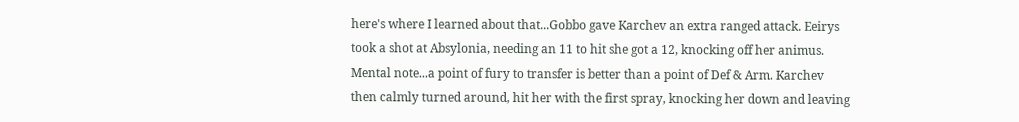here's where I learned about that...Gobbo gave Karchev an extra ranged attack. Eeirys took a shot at Absylonia, needing an 11 to hit she got a 12, knocking off her animus. Mental note...a point of fury to transfer is better than a point of Def & Arm. Karchev then calmly turned around, hit her with the first spray, knocking her down and leaving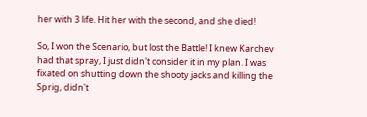her with 3 life. Hit her with the second, and she died!

So, I won the Scenario, but lost the Battle! I knew Karchev had that spray, I just didn't consider it in my plan. I was fixated on shutting down the shooty jacks and killing the Sprig, didn't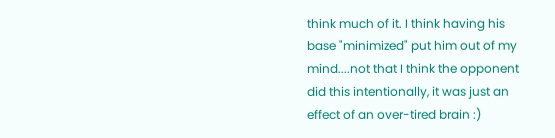think much of it. I think having his base "minimized" put him out of my mind....not that I think the opponent did this intentionally, it was just an effect of an over-tired brain :)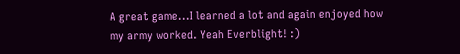A great game...I learned a lot and again enjoyed how my army worked. Yeah Everblight! :)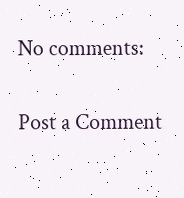No comments:

Post a Comment